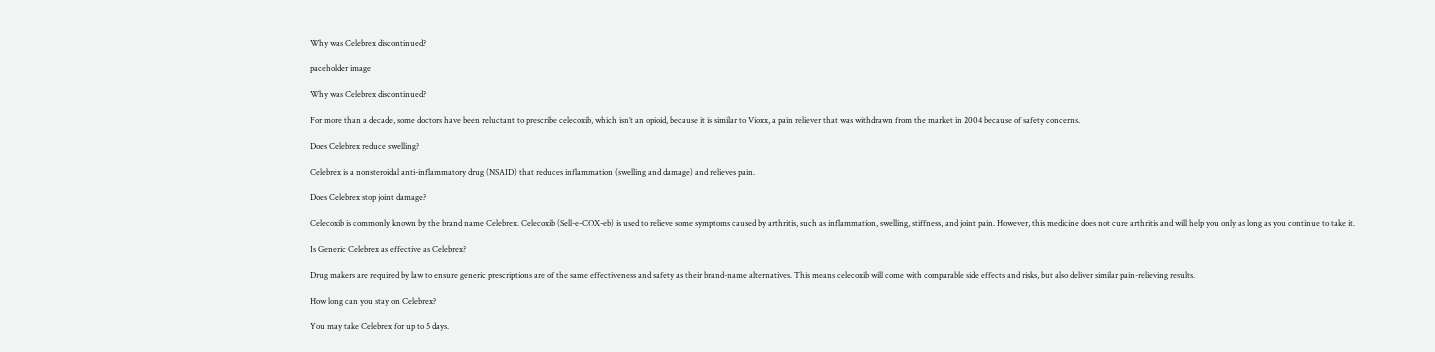Why was Celebrex discontinued?

paceholder image

Why was Celebrex discontinued?

For more than a decade, some doctors have been reluctant to prescribe celecoxib, which isn’t an opioid, because it is similar to Vioxx, a pain reliever that was withdrawn from the market in 2004 because of safety concerns.

Does Celebrex reduce swelling?

Celebrex is a nonsteroidal anti-inflammatory drug (NSAID) that reduces inflammation (swelling and damage) and relieves pain.

Does Celebrex stop joint damage?

Celecoxib is commonly known by the brand name Celebrex. Celecoxib (Sell-e-COX-eb) is used to relieve some symptoms caused by arthritis, such as inflammation, swelling, stiffness, and joint pain. However, this medicine does not cure arthritis and will help you only as long as you continue to take it.

Is Generic Celebrex as effective as Celebrex?

Drug makers are required by law to ensure generic prescriptions are of the same effectiveness and safety as their brand-name alternatives. This means celecoxib will come with comparable side effects and risks, but also deliver similar pain-relieving results.

How long can you stay on Celebrex?

You may take Celebrex for up to 5 days.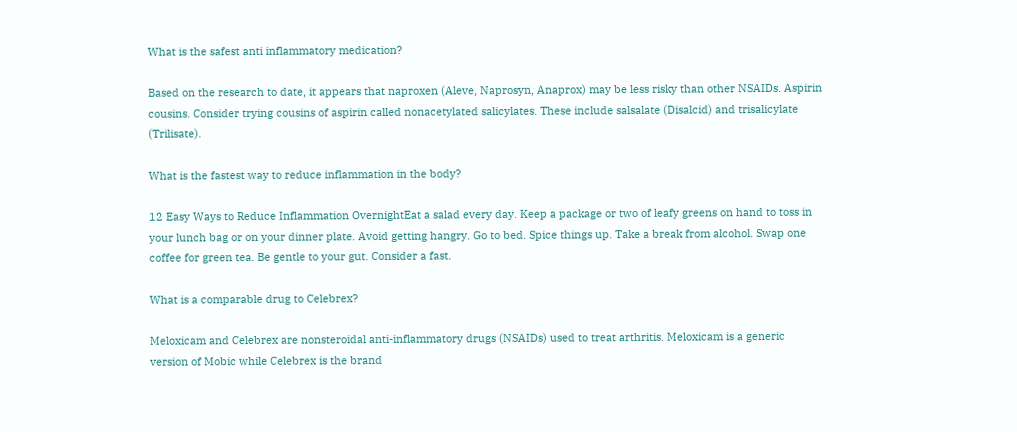What is the safest anti inflammatory medication?

Based on the research to date, it appears that naproxen (Aleve, Naprosyn, Anaprox) may be less risky than other NSAIDs. Aspirin cousins. Consider trying cousins of aspirin called nonacetylated salicylates. These include salsalate (Disalcid) and trisalicylate (Trilisate).

What is the fastest way to reduce inflammation in the body?

12 Easy Ways to Reduce Inflammation OvernightEat a salad every day. Keep a package or two of leafy greens on hand to toss in your lunch bag or on your dinner plate. Avoid getting hangry. Go to bed. Spice things up. Take a break from alcohol. Swap one coffee for green tea. Be gentle to your gut. Consider a fast.

What is a comparable drug to Celebrex?

Meloxicam and Celebrex are nonsteroidal anti-inflammatory drugs (NSAIDs) used to treat arthritis. Meloxicam is a generic version of Mobic while Celebrex is the brand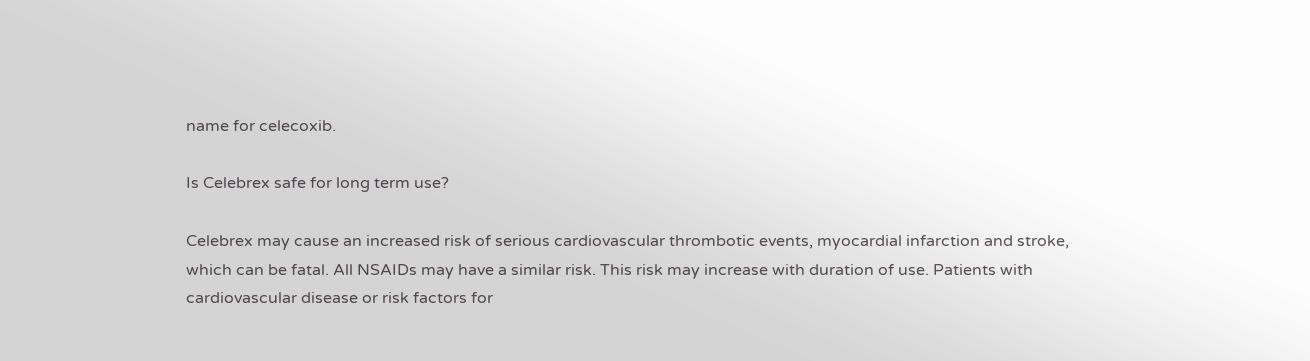name for celecoxib.

Is Celebrex safe for long term use?

Celebrex may cause an increased risk of serious cardiovascular thrombotic events, myocardial infarction and stroke, which can be fatal. All NSAIDs may have a similar risk. This risk may increase with duration of use. Patients with cardiovascular disease or risk factors for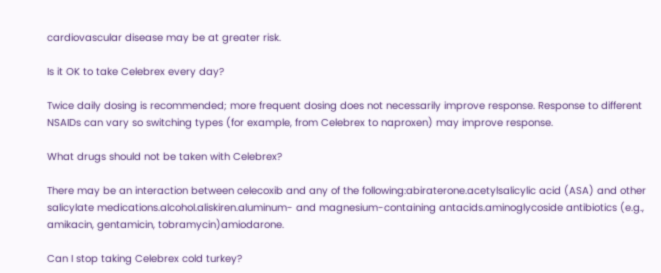cardiovascular disease may be at greater risk.

Is it OK to take Celebrex every day?

Twice daily dosing is recommended; more frequent dosing does not necessarily improve response. Response to different NSAIDs can vary so switching types (for example, from Celebrex to naproxen) may improve response.

What drugs should not be taken with Celebrex?

There may be an interaction between celecoxib and any of the following:abiraterone.acetylsalicylic acid (ASA) and other salicylate medications.alcohol.aliskiren.aluminum- and magnesium-containing antacids.aminoglycoside antibiotics (e.g., amikacin, gentamicin, tobramycin)amiodarone.

Can I stop taking Celebrex cold turkey?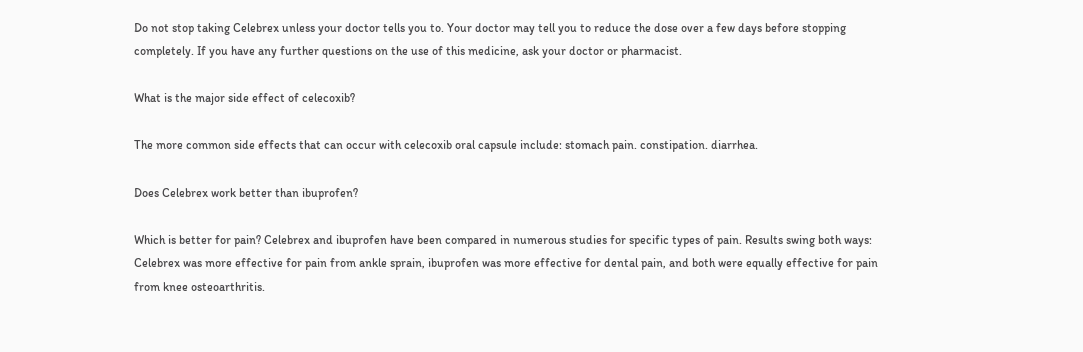Do not stop taking Celebrex unless your doctor tells you to. Your doctor may tell you to reduce the dose over a few days before stopping completely. If you have any further questions on the use of this medicine, ask your doctor or pharmacist.

What is the major side effect of celecoxib?

The more common side effects that can occur with celecoxib oral capsule include: stomach pain. constipation. diarrhea.

Does Celebrex work better than ibuprofen?

Which is better for pain? Celebrex and ibuprofen have been compared in numerous studies for specific types of pain. Results swing both ways: Celebrex was more effective for pain from ankle sprain, ibuprofen was more effective for dental pain, and both were equally effective for pain from knee osteoarthritis.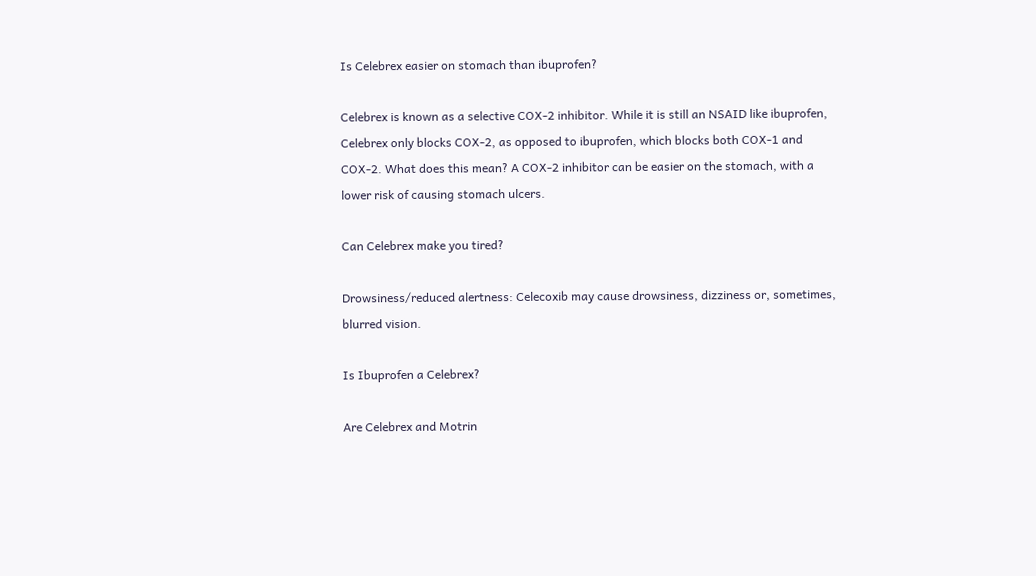Is Celebrex easier on stomach than ibuprofen?

Celebrex is known as a selective COX-2 inhibitor. While it is still an NSAID like ibuprofen, Celebrex only blocks COX-2, as opposed to ibuprofen, which blocks both COX-1 and COX-2. What does this mean? A COX-2 inhibitor can be easier on the stomach, with a lower risk of causing stomach ulcers.

Can Celebrex make you tired?

Drowsiness/reduced alertness: Celecoxib may cause drowsiness, dizziness or, sometimes, blurred vision.

Is Ibuprofen a Celebrex?

Are Celebrex and Motrin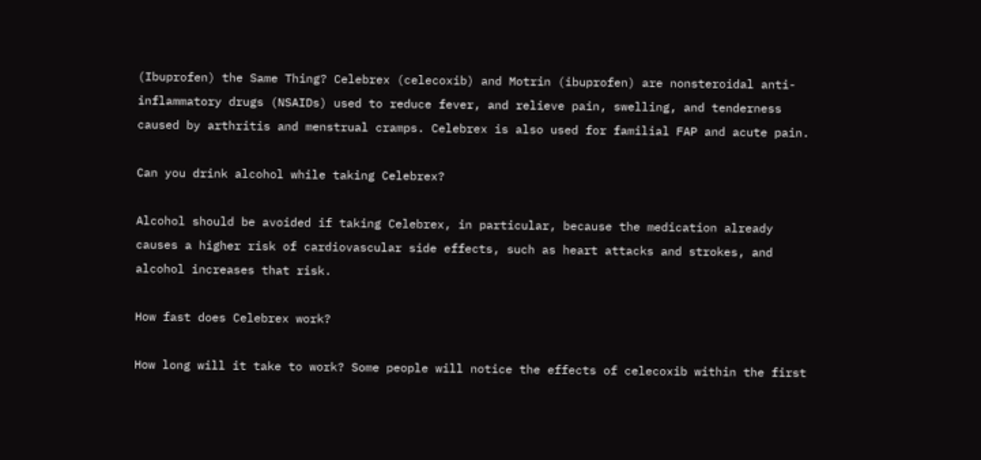(Ibuprofen) the Same Thing? Celebrex (celecoxib) and Motrin (ibuprofen) are nonsteroidal anti-inflammatory drugs (NSAIDs) used to reduce fever, and relieve pain, swelling, and tenderness caused by arthritis and menstrual cramps. Celebrex is also used for familial FAP and acute pain.

Can you drink alcohol while taking Celebrex?

Alcohol should be avoided if taking Celebrex, in particular, because the medication already causes a higher risk of cardiovascular side effects, such as heart attacks and strokes, and alcohol increases that risk.

How fast does Celebrex work?

How long will it take to work? Some people will notice the effects of celecoxib within the first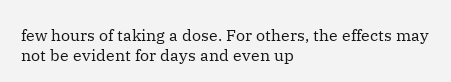few hours of taking a dose. For others, the effects may not be evident for days and even up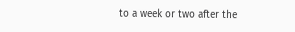to a week or two after the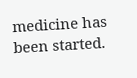medicine has been started.